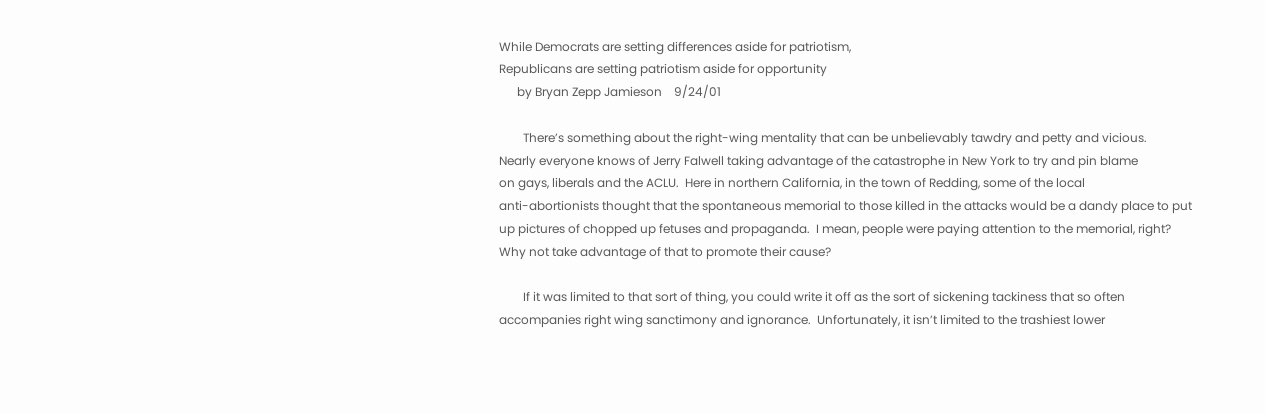While Democrats are setting differences aside for patriotism,
Republicans are setting patriotism aside for opportunity
      by Bryan Zepp Jamieson    9/24/01

        There’s something about the right-wing mentality that can be unbelievably tawdry and petty and vicious.
Nearly everyone knows of Jerry Falwell taking advantage of the catastrophe in New York to try and pin blame
on gays, liberals and the ACLU.  Here in northern California, in the town of Redding, some of the local
anti-abortionists thought that the spontaneous memorial to those killed in the attacks would be a dandy place to put
up pictures of chopped up fetuses and propaganda.  I mean, people were paying attention to the memorial, right?
Why not take advantage of that to promote their cause?

        If it was limited to that sort of thing, you could write it off as the sort of sickening tackiness that so often
accompanies right wing sanctimony and ignorance.  Unfortunately, it isn’t limited to the trashiest lower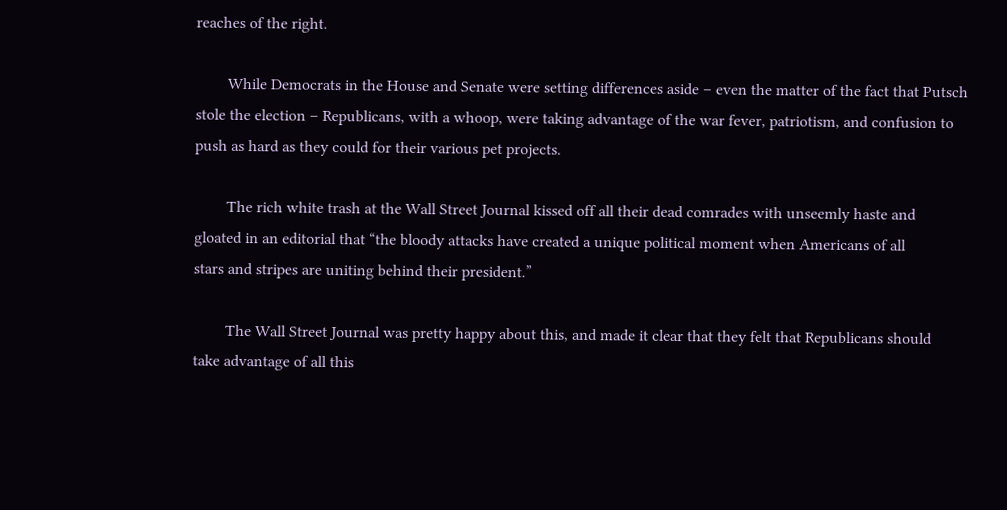reaches of the right.

        While Democrats in the House and Senate were setting differences aside – even the matter of the fact that Putsch
stole the election – Republicans, with a whoop, were taking advantage of the war fever, patriotism, and confusion to
push as hard as they could for their various pet projects.

        The rich white trash at the Wall Street Journal kissed off all their dead comrades with unseemly haste and
gloated in an editorial that “the bloody attacks have created a unique political moment when Americans of all
stars and stripes are uniting behind their president.”

        The Wall Street Journal was pretty happy about this, and made it clear that they felt that Republicans should
take advantage of all this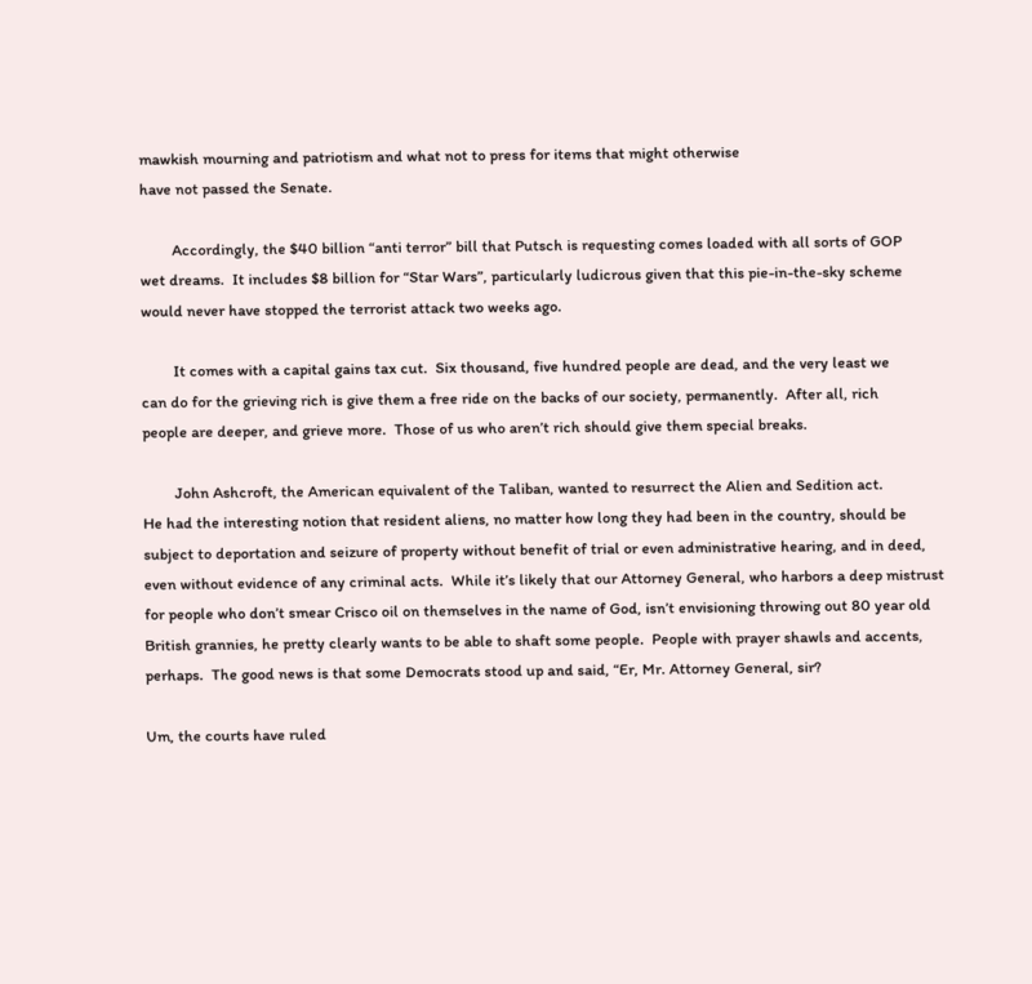mawkish mourning and patriotism and what not to press for items that might otherwise
have not passed the Senate.

        Accordingly, the $40 billion “anti terror” bill that Putsch is requesting comes loaded with all sorts of GOP
wet dreams.  It includes $8 billion for “Star Wars”, particularly ludicrous given that this pie-in-the-sky scheme
would never have stopped the terrorist attack two weeks ago.

        It comes with a capital gains tax cut.  Six thousand, five hundred people are dead, and the very least we
can do for the grieving rich is give them a free ride on the backs of our society, permanently.  After all, rich
people are deeper, and grieve more.  Those of us who aren’t rich should give them special breaks.

        John Ashcroft, the American equivalent of the Taliban, wanted to resurrect the Alien and Sedition act.
He had the interesting notion that resident aliens, no matter how long they had been in the country, should be
subject to deportation and seizure of property without benefit of trial or even administrative hearing, and in deed,
even without evidence of any criminal acts.  While it’s likely that our Attorney General, who harbors a deep mistrust
for people who don’t smear Crisco oil on themselves in the name of God, isn’t envisioning throwing out 80 year old
British grannies, he pretty clearly wants to be able to shaft some people.  People with prayer shawls and accents,
perhaps.  The good news is that some Democrats stood up and said, “Er, Mr. Attorney General, sir?

Um, the courts have ruled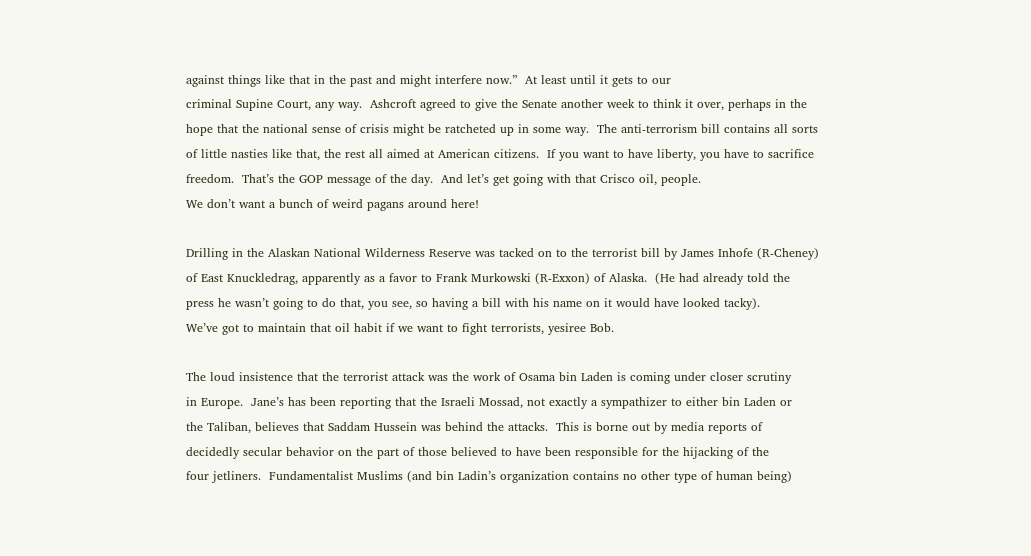against things like that in the past and might interfere now.”  At least until it gets to our
criminal Supine Court, any way.  Ashcroft agreed to give the Senate another week to think it over, perhaps in the
hope that the national sense of crisis might be ratcheted up in some way.  The anti-terrorism bill contains all sorts
of little nasties like that, the rest all aimed at American citizens.  If you want to have liberty, you have to sacrifice
freedom.  That’s the GOP message of the day.  And let’s get going with that Crisco oil, people.
We don’t want a bunch of weird pagans around here!

Drilling in the Alaskan National Wilderness Reserve was tacked on to the terrorist bill by James Inhofe (R-Cheney)
of East Knuckledrag, apparently as a favor to Frank Murkowski (R-Exxon) of Alaska.  (He had already told the
press he wasn’t going to do that, you see, so having a bill with his name on it would have looked tacky).
We’ve got to maintain that oil habit if we want to fight terrorists, yesiree Bob.

The loud insistence that the terrorist attack was the work of Osama bin Laden is coming under closer scrutiny
in Europe.  Jane’s has been reporting that the Israeli Mossad, not exactly a sympathizer to either bin Laden or
the Taliban, believes that Saddam Hussein was behind the attacks.  This is borne out by media reports of
decidedly secular behavior on the part of those believed to have been responsible for the hijacking of the
four jetliners.  Fundamentalist Muslims (and bin Ladin’s organization contains no other type of human being)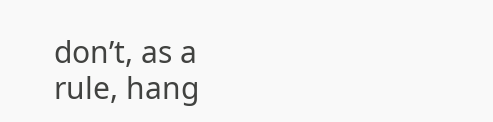don’t, as a rule, hang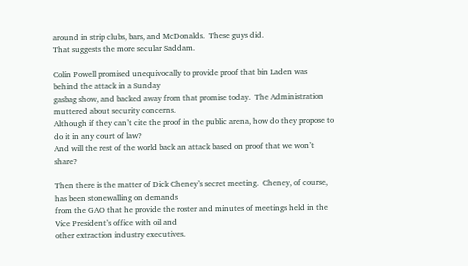around in strip clubs, bars, and McDonalds.  These guys did.
That suggests the more secular Saddam.

Colin Powell promised unequivocally to provide proof that bin Laden was behind the attack in a Sunday
gasbag show, and backed away from that promise today.  The Administration muttered about security concerns.
Although if they can’t cite the proof in the public arena, how do they propose to do it in any court of law?
And will the rest of the world back an attack based on proof that we won’t share?

Then there is the matter of Dick Cheney’s secret meeting.  Cheney, of course, has been stonewalling on demands
from the GAO that he provide the roster and minutes of meetings held in the Vice President’s office with oil and
other extraction industry executives.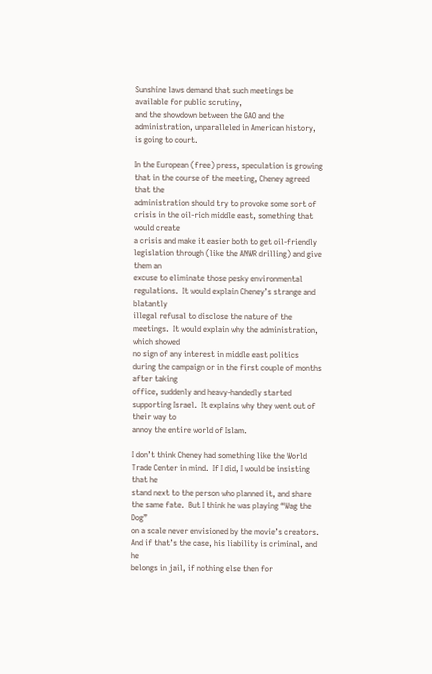Sunshine laws demand that such meetings be available for public scrutiny,
and the showdown between the GAO and the administration, unparalleled in American history, is going to court.

In the European (free) press, speculation is growing that in the course of the meeting, Cheney agreed that the
administration should try to provoke some sort of crisis in the oil-rich middle east, something that would create
a crisis and make it easier both to get oil-friendly legislation through (like the ANWR drilling) and give them an
excuse to eliminate those pesky environmental regulations.  It would explain Cheney’s strange and blatantly
illegal refusal to disclose the nature of the meetings.  It would explain why the administration, which showed
no sign of any interest in middle east politics during the campaign or in the first couple of months after taking
office, suddenly and heavy-handedly started supporting Israel.  It explains why they went out of their way to
annoy the entire world of Islam.

I don’t think Cheney had something like the World Trade Center in mind.  If I did, I would be insisting that he
stand next to the person who planned it, and share the same fate.  But I think he was playing “Wag the Dog”
on a scale never envisioned by the movie’s creators.  And if that’s the case, his liability is criminal, and he
belongs in jail, if nothing else then for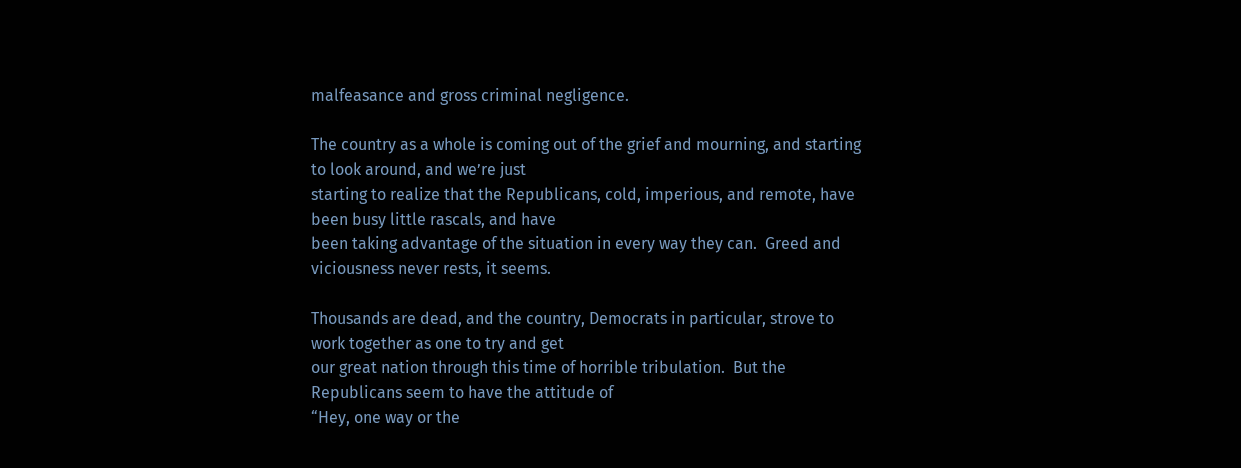malfeasance and gross criminal negligence.

The country as a whole is coming out of the grief and mourning, and starting to look around, and we’re just
starting to realize that the Republicans, cold, imperious, and remote, have been busy little rascals, and have
been taking advantage of the situation in every way they can.  Greed and viciousness never rests, it seems.

Thousands are dead, and the country, Democrats in particular, strove to work together as one to try and get
our great nation through this time of horrible tribulation.  But the Republicans seem to have the attitude of
“Hey, one way or the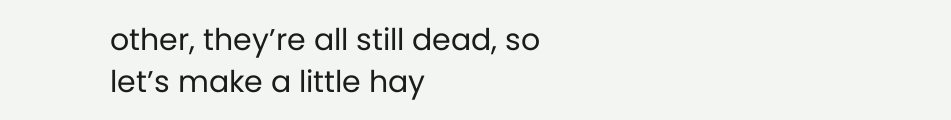other, they’re all still dead, so let’s make a little hay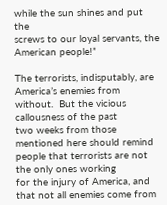while the sun shines and put the
screws to our loyal servants, the American people!”

The terrorists, indisputably, are America’s enemies from without.  But the vicious callousness of the past
two weeks from those mentioned here should remind people that terrorists are not the only ones working
for the injury of America, and that not all enemies come from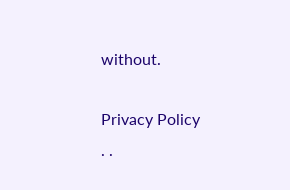without.

Privacy Policy
. .